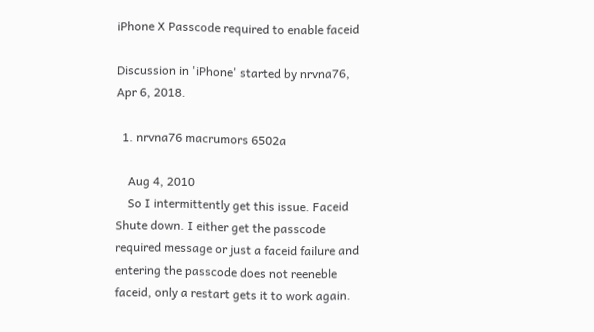iPhone X Passcode required to enable faceid

Discussion in 'iPhone' started by nrvna76, Apr 6, 2018.

  1. nrvna76 macrumors 6502a

    Aug 4, 2010
    So I intermittently get this issue. Faceid Shute down. I either get the passcode required message or just a faceid failure and entering the passcode does not reeneble faceid, only a restart gets it to work again.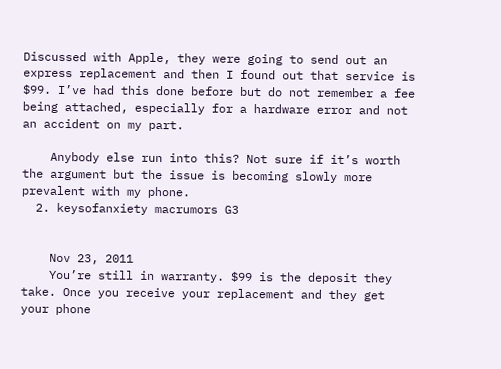Discussed with Apple, they were going to send out an express replacement and then I found out that service is $99. I’ve had this done before but do not remember a fee being attached, especially for a hardware error and not an accident on my part.

    Anybody else run into this? Not sure if it’s worth the argument but the issue is becoming slowly more prevalent with my phone.
  2. keysofanxiety macrumors G3


    Nov 23, 2011
    You’re still in warranty. $99 is the deposit they take. Once you receive your replacement and they get your phone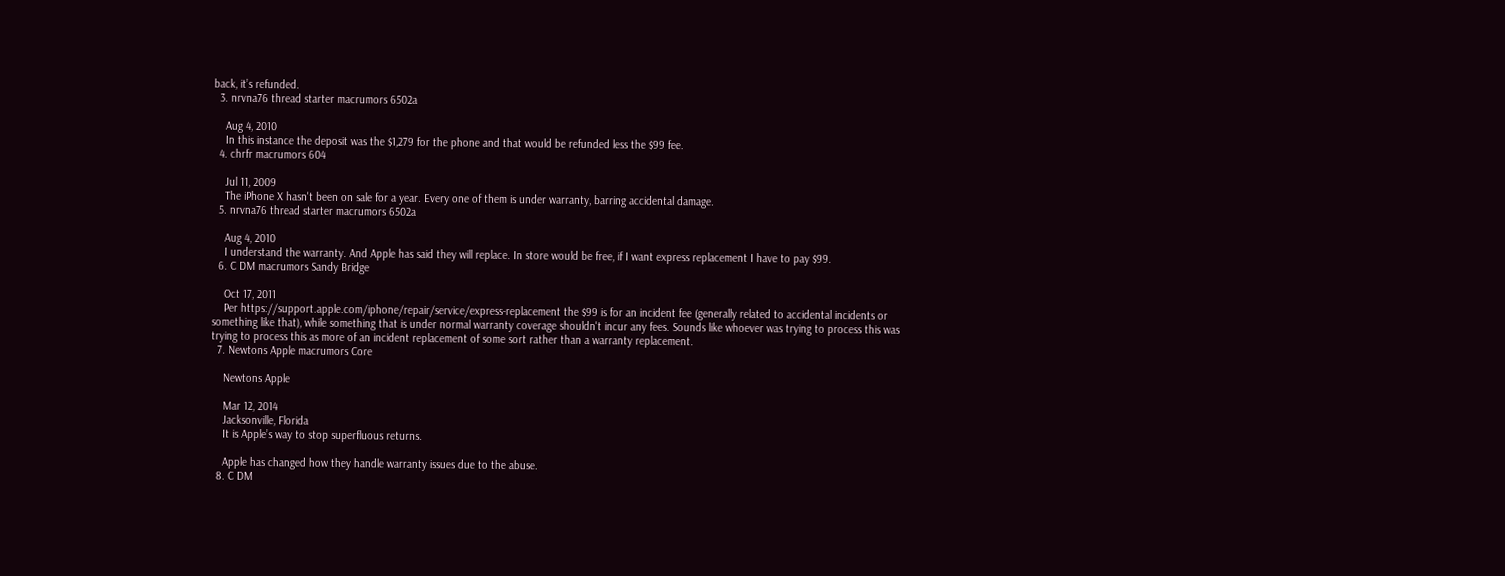back, it’s refunded.
  3. nrvna76 thread starter macrumors 6502a

    Aug 4, 2010
    In this instance the deposit was the $1,279 for the phone and that would be refunded less the $99 fee.
  4. chrfr macrumors 604

    Jul 11, 2009
    The iPhone X hasn't been on sale for a year. Every one of them is under warranty, barring accidental damage.
  5. nrvna76 thread starter macrumors 6502a

    Aug 4, 2010
    I understand the warranty. And Apple has said they will replace. In store would be free, if I want express replacement I have to pay $99.
  6. C DM macrumors Sandy Bridge

    Oct 17, 2011
    Per https://support.apple.com/iphone/repair/service/express-replacement the $99 is for an incident fee (generally related to accidental incidents or something like that), while something that is under normal warranty coverage shouldn't incur any fees. Sounds like whoever was trying to process this was trying to process this as more of an incident replacement of some sort rather than a warranty replacement.
  7. Newtons Apple macrumors Core

    Newtons Apple

    Mar 12, 2014
    Jacksonville, Florida
    It is Apple’s way to stop superfluous returns.

    Apple has changed how they handle warranty issues due to the abuse.
  8. C DM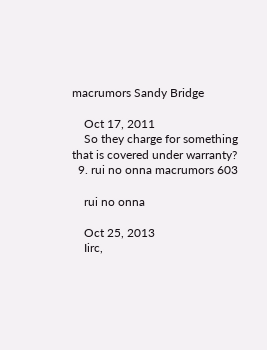macrumors Sandy Bridge

    Oct 17, 2011
    So they charge for something that is covered under warranty?
  9. rui no onna macrumors 603

    rui no onna

    Oct 25, 2013
    Iirc,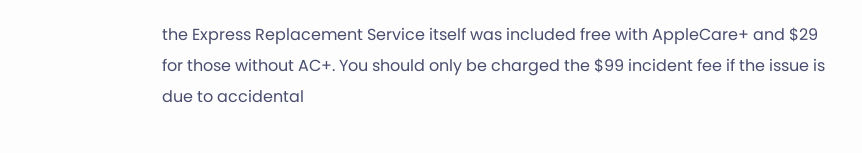the Express Replacement Service itself was included free with AppleCare+ and $29 for those without AC+. You should only be charged the $99 incident fee if the issue is due to accidental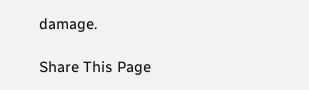damage.

Share This Page